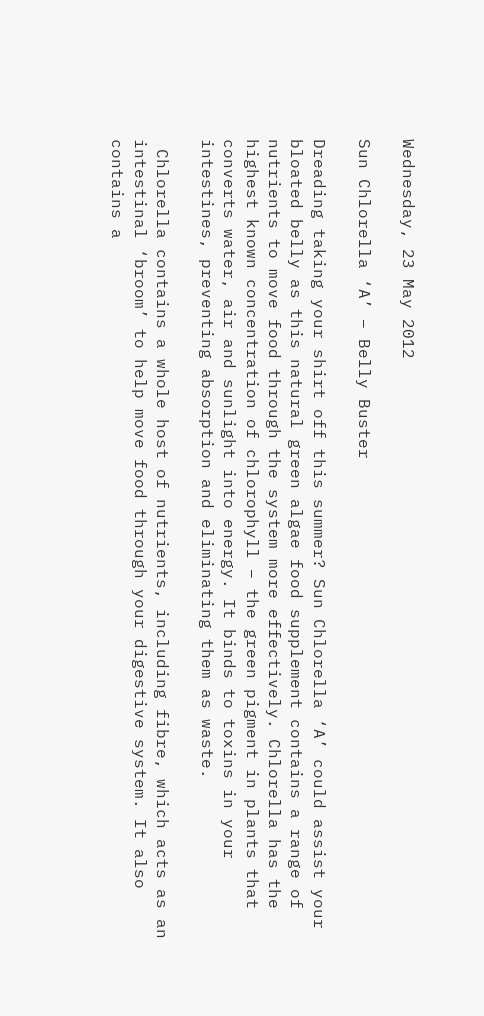Wednesday, 23 May 2012

Sun Chlorella ‘A’ – Belly Buster

Dreading taking your shirt off this summer? Sun Chlorella ‘A’ could assist your bloated belly as this natural green algae food supplement contains a range of nutrients to move food through the system more effectively. Chlorella has the highest known concentration of chlorophyll – the green pigment in plants that converts water, air and sunlight into energy. It binds to toxins in your intestines, preventing absorption and eliminating them as waste.

 Chlorella contains a whole host of nutrients, including fibre, which acts as an intestinal ‘broom’ to help move food through your digestive system. It also contains a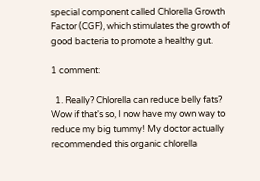special component called Chlorella Growth Factor (CGF), which stimulates the growth of good bacteria to promote a healthy gut.

1 comment:

  1. Really? Chlorella can reduce belly fats? Wow if that's so, I now have my own way to reduce my big tummy! My doctor actually recommended this organic chlorella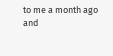to me a month ago and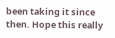been taking it since then. Hope this really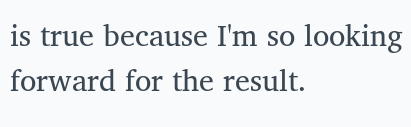is true because I'm so looking forward for the result.